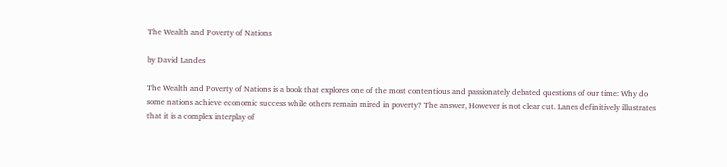The Wealth and Poverty of Nations

by David Landes

The Wealth and Poverty of Nations is a book that explores one of the most contentious and passionately debated questions of our time: Why do some nations achieve economic success while others remain mired in poverty? The answer, However is not clear cut. Lanes definitively illustrates that it is a complex interplay of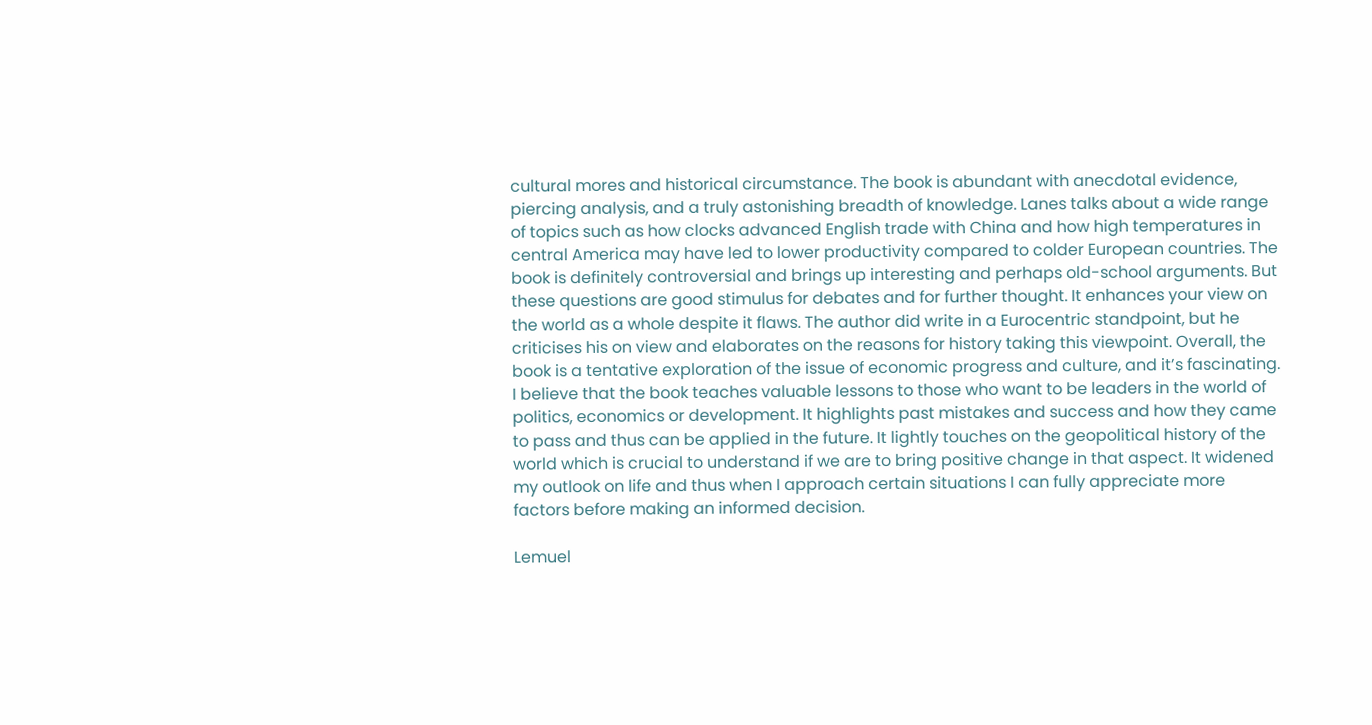cultural mores and historical circumstance. The book is abundant with anecdotal evidence, piercing analysis, and a truly astonishing breadth of knowledge. Lanes talks about a wide range of topics such as how clocks advanced English trade with China and how high temperatures in central America may have led to lower productivity compared to colder European countries. The book is definitely controversial and brings up interesting and perhaps old-school arguments. But these questions are good stimulus for debates and for further thought. It enhances your view on the world as a whole despite it flaws. The author did write in a Eurocentric standpoint, but he criticises his on view and elaborates on the reasons for history taking this viewpoint. Overall, the book is a tentative exploration of the issue of economic progress and culture, and it’s fascinating. I believe that the book teaches valuable lessons to those who want to be leaders in the world of politics, economics or development. It highlights past mistakes and success and how they came to pass and thus can be applied in the future. It lightly touches on the geopolitical history of the world which is crucial to understand if we are to bring positive change in that aspect. It widened my outlook on life and thus when I approach certain situations I can fully appreciate more factors before making an informed decision.

Lemuel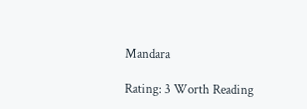Mandara

Rating: 3 Worth Reading